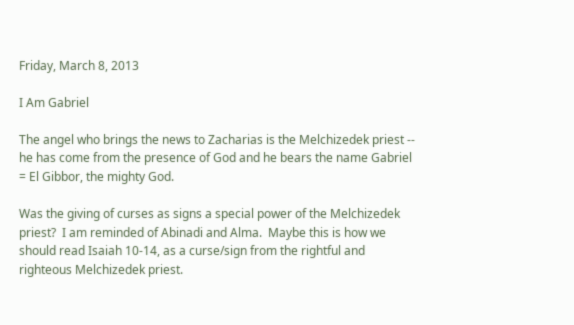Friday, March 8, 2013

I Am Gabriel

The angel who brings the news to Zacharias is the Melchizedek priest -- he has come from the presence of God and he bears the name Gabriel = El Gibbor, the mighty God.

Was the giving of curses as signs a special power of the Melchizedek priest?  I am reminded of Abinadi and Alma.  Maybe this is how we should read Isaiah 10-14, as a curse/sign from the rightful and righteous Melchizedek priest.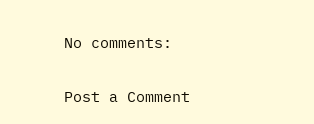No comments:

Post a Comment